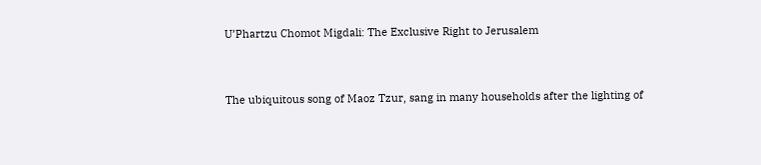U’Phartzu Chomot Migdali: The Exclusive Right to Jerusalem


The ubiquitous song of Maoz Tzur, sang in many households after the lighting of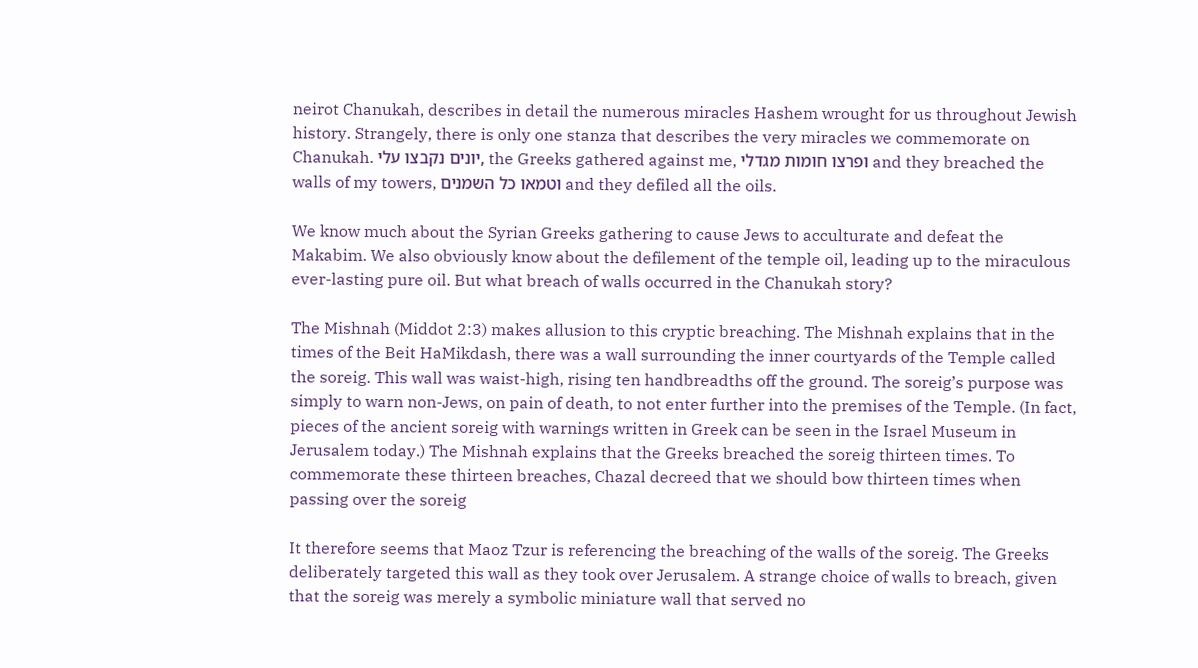neirot Chanukah, describes in detail the numerous miracles Hashem wrought for us throughout Jewish history. Strangely, there is only one stanza that describes the very miracles we commemorate on Chanukah. יונים נקבצו עלי, the Greeks gathered against me, ופרצו חומות מגדלי and they breached the walls of my towers, וטמאו כל השמנים and they defiled all the oils.

We know much about the Syrian Greeks gathering to cause Jews to acculturate and defeat the Makabim. We also obviously know about the defilement of the temple oil, leading up to the miraculous ever-lasting pure oil. But what breach of walls occurred in the Chanukah story?

The Mishnah (Middot 2:3) makes allusion to this cryptic breaching. The Mishnah explains that in the times of the Beit HaMikdash, there was a wall surrounding the inner courtyards of the Temple called the soreig. This wall was waist-high, rising ten handbreadths off the ground. The soreig’s purpose was simply to warn non-Jews, on pain of death, to not enter further into the premises of the Temple. (In fact, pieces of the ancient soreig with warnings written in Greek can be seen in the Israel Museum in Jerusalem today.) The Mishnah explains that the Greeks breached the soreig thirteen times. To commemorate these thirteen breaches, Chazal decreed that we should bow thirteen times when passing over the soreig

It therefore seems that Maoz Tzur is referencing the breaching of the walls of the soreig. The Greeks deliberately targeted this wall as they took over Jerusalem. A strange choice of walls to breach, given that the soreig was merely a symbolic miniature wall that served no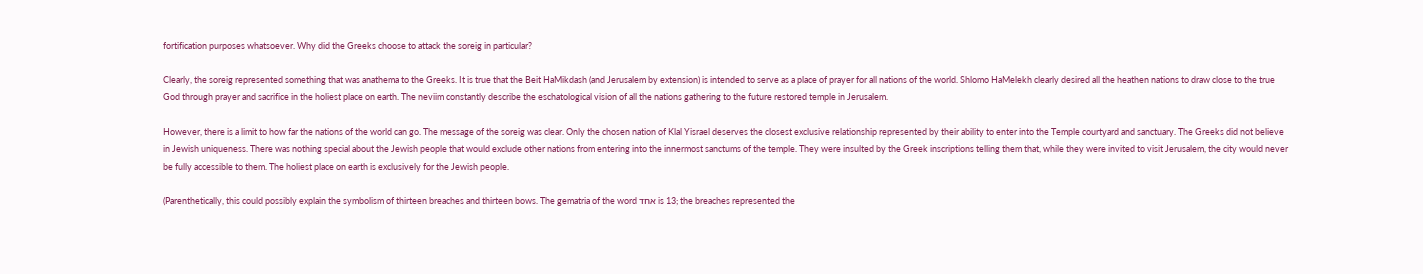fortification purposes whatsoever. Why did the Greeks choose to attack the soreig in particular?

Clearly, the soreig represented something that was anathema to the Greeks. It is true that the Beit HaMikdash (and Jerusalem by extension) is intended to serve as a place of prayer for all nations of the world. Shlomo HaMelekh clearly desired all the heathen nations to draw close to the true God through prayer and sacrifice in the holiest place on earth. The neviim constantly describe the eschatological vision of all the nations gathering to the future restored temple in Jerusalem.

However, there is a limit to how far the nations of the world can go. The message of the soreig was clear. Only the chosen nation of Klal Yisrael deserves the closest exclusive relationship represented by their ability to enter into the Temple courtyard and sanctuary. The Greeks did not believe in Jewish uniqueness. There was nothing special about the Jewish people that would exclude other nations from entering into the innermost sanctums of the temple. They were insulted by the Greek inscriptions telling them that, while they were invited to visit Jerusalem, the city would never be fully accessible to them. The holiest place on earth is exclusively for the Jewish people.

(Parenthetically, this could possibly explain the symbolism of thirteen breaches and thirteen bows. The gematria of the word אחד is 13; the breaches represented the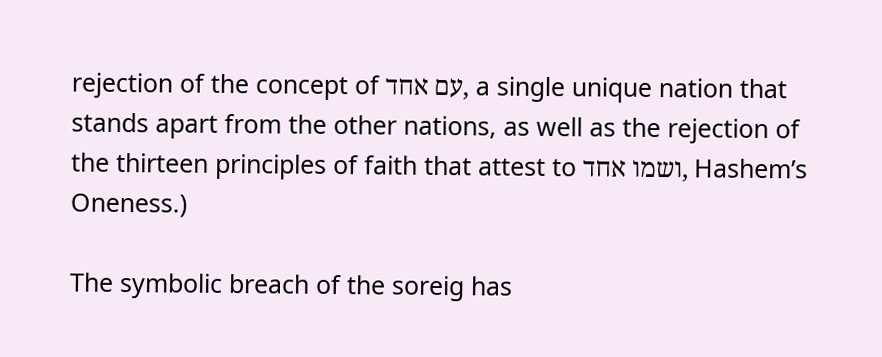rejection of the concept of עם אחד, a single unique nation that stands apart from the other nations, as well as the rejection of the thirteen principles of faith that attest to ושמו אחד, Hashem’s Oneness.)

The symbolic breach of the soreig has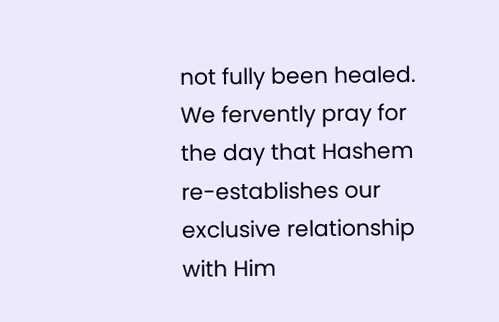not fully been healed. We fervently pray for the day that Hashem re-establishes our exclusive relationship with Him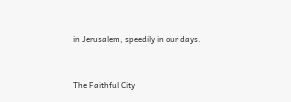in Jerusalem, speedily in our days.


The Faithful City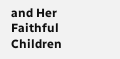and Her Faithful Children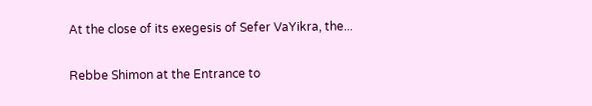At the close of its exegesis of Sefer VaYikra, the...

Rebbe Shimon at the Entrance to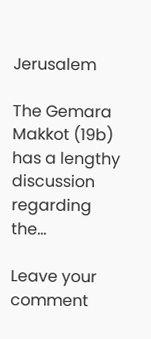Jerusalem

The Gemara Makkot (19b) has a lengthy discussion regarding the...

Leave your comment